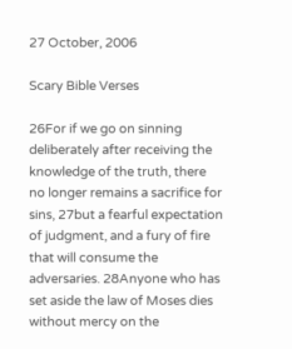27 October, 2006

Scary Bible Verses

26For if we go on sinning deliberately after receiving the knowledge of the truth, there no longer remains a sacrifice for sins, 27but a fearful expectation of judgment, and a fury of fire that will consume the adversaries. 28Anyone who has set aside the law of Moses dies without mercy on the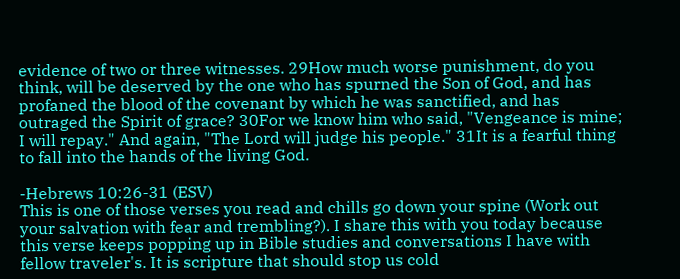evidence of two or three witnesses. 29How much worse punishment, do you think, will be deserved by the one who has spurned the Son of God, and has profaned the blood of the covenant by which he was sanctified, and has outraged the Spirit of grace? 30For we know him who said, "Vengeance is mine; I will repay." And again, "The Lord will judge his people." 31It is a fearful thing to fall into the hands of the living God.

-Hebrews 10:26-31 (ESV)
This is one of those verses you read and chills go down your spine (Work out your salvation with fear and trembling?). I share this with you today because this verse keeps popping up in Bible studies and conversations I have with fellow traveler's. It is scripture that should stop us cold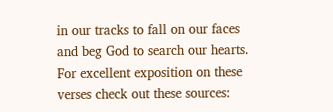in our tracks to fall on our faces and beg God to search our hearts.
For excellent exposition on these verses check out these sources: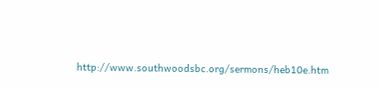http://www.southwoodsbc.org/sermons/heb10e.htm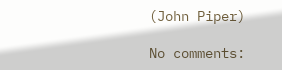(John Piper)

No comments: